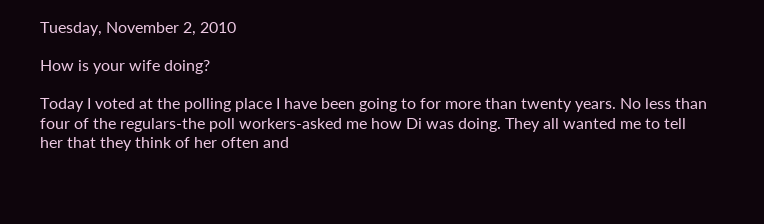Tuesday, November 2, 2010

How is your wife doing?

Today I voted at the polling place I have been going to for more than twenty years. No less than four of the regulars-the poll workers-asked me how Di was doing. They all wanted me to tell her that they think of her often and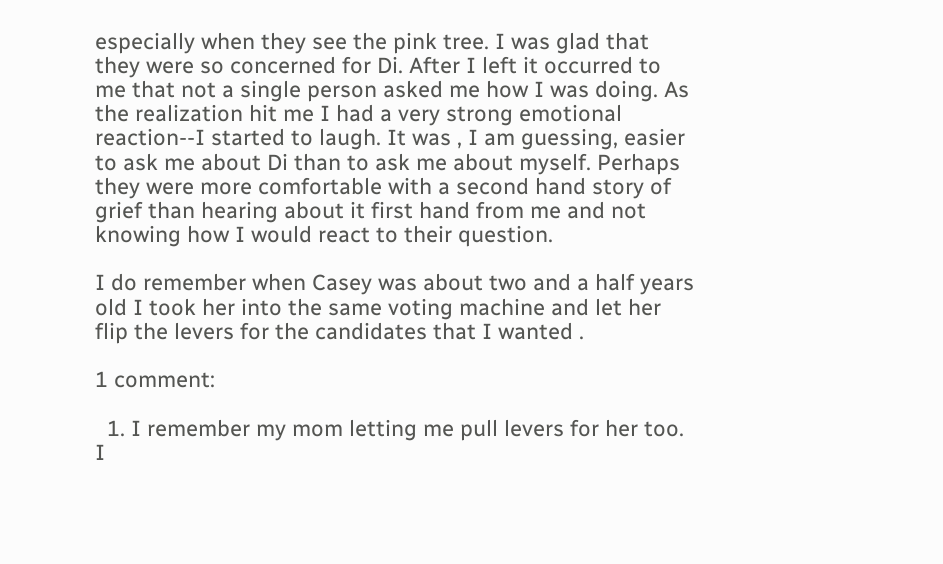especially when they see the pink tree. I was glad that they were so concerned for Di. After I left it occurred to me that not a single person asked me how I was doing. As the realization hit me I had a very strong emotional reaction--I started to laugh. It was , I am guessing, easier to ask me about Di than to ask me about myself. Perhaps they were more comfortable with a second hand story of grief than hearing about it first hand from me and not knowing how I would react to their question.

I do remember when Casey was about two and a half years old I took her into the same voting machine and let her flip the levers for the candidates that I wanted .

1 comment:

  1. I remember my mom letting me pull levers for her too. I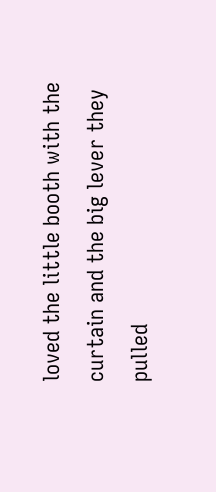loved the little booth with the curtain and the big lever they pulled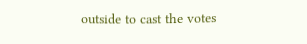outside to cast the votes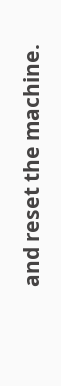and reset the machine.